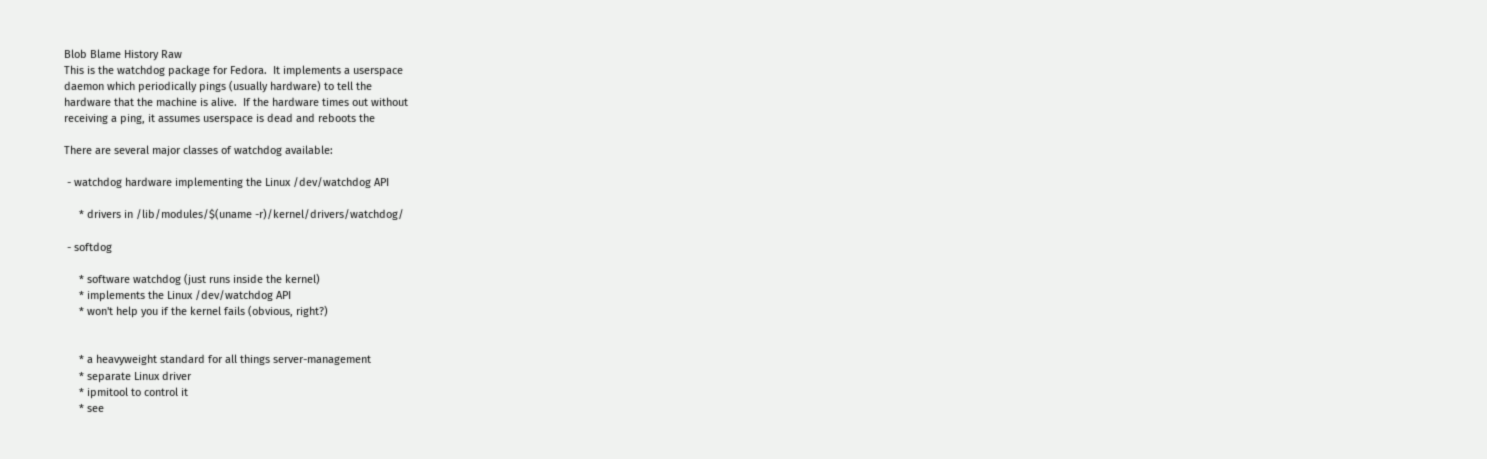Blob Blame History Raw
This is the watchdog package for Fedora.  It implements a userspace
daemon which periodically pings (usually hardware) to tell the
hardware that the machine is alive.  If the hardware times out without
receiving a ping, it assumes userspace is dead and reboots the

There are several major classes of watchdog available:

 - watchdog hardware implementing the Linux /dev/watchdog API

     * drivers in /lib/modules/$(uname -r)/kernel/drivers/watchdog/

 - softdog

     * software watchdog (just runs inside the kernel)
     * implements the Linux /dev/watchdog API
     * won't help you if the kernel fails (obvious, right?)


     * a heavyweight standard for all things server-management
     * separate Linux driver
     * ipmitool to control it
     * see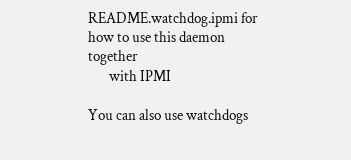README.watchdog.ipmi for how to use this daemon together
       with IPMI

You can also use watchdogs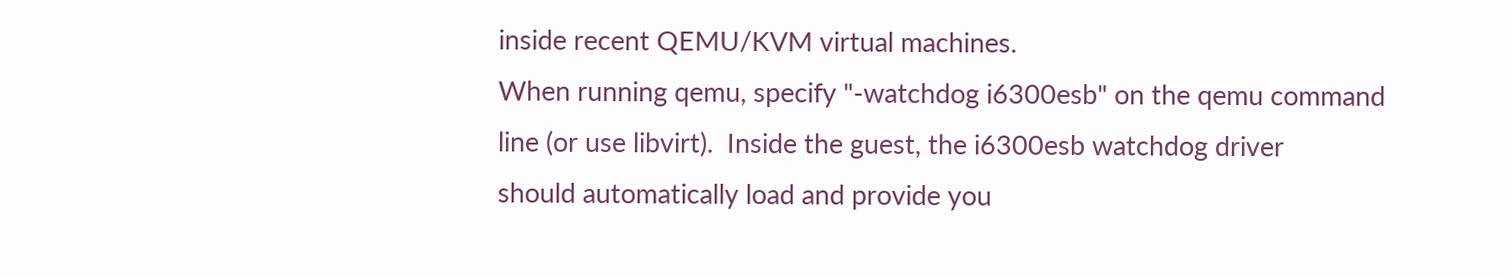inside recent QEMU/KVM virtual machines.
When running qemu, specify "-watchdog i6300esb" on the qemu command
line (or use libvirt).  Inside the guest, the i6300esb watchdog driver
should automatically load and provide you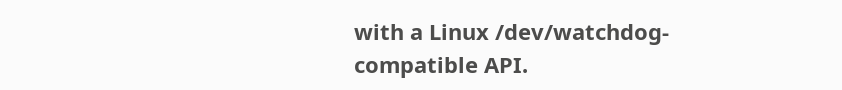with a Linux /dev/watchdog-
compatible API.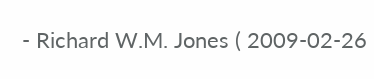- Richard W.M. Jones ( 2009-02-26